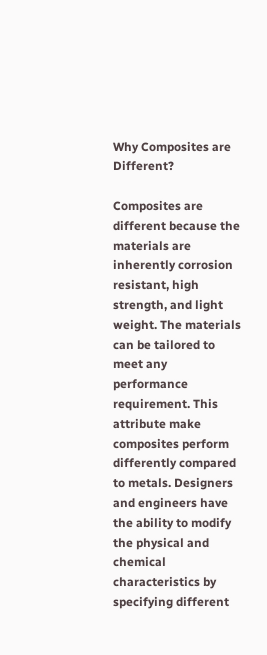Why Composites are Different?

Composites are different because the materials are inherently corrosion resistant, high strength, and light weight. The materials can be tailored to meet any performance requirement. This attribute make composites perform differently compared to metals. Designers and engineers have the ability to modify the physical and chemical characteristics by specifying different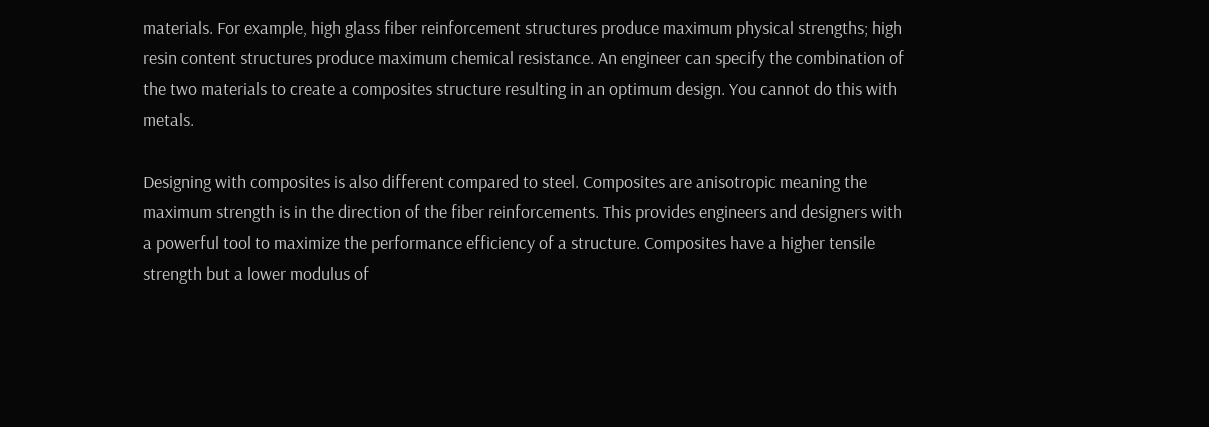materials. For example, high glass fiber reinforcement structures produce maximum physical strengths; high resin content structures produce maximum chemical resistance. An engineer can specify the combination of the two materials to create a composites structure resulting in an optimum design. You cannot do this with metals.

Designing with composites is also different compared to steel. Composites are anisotropic meaning the maximum strength is in the direction of the fiber reinforcements. This provides engineers and designers with a powerful tool to maximize the performance efficiency of a structure. Composites have a higher tensile strength but a lower modulus of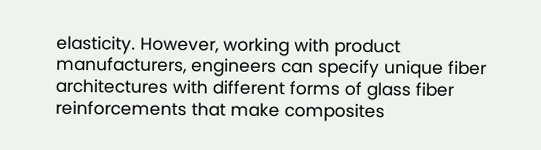elasticity. However, working with product manufacturers, engineers can specify unique fiber architectures with different forms of glass fiber reinforcements that make composites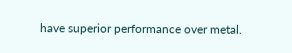have superior performance over metal.